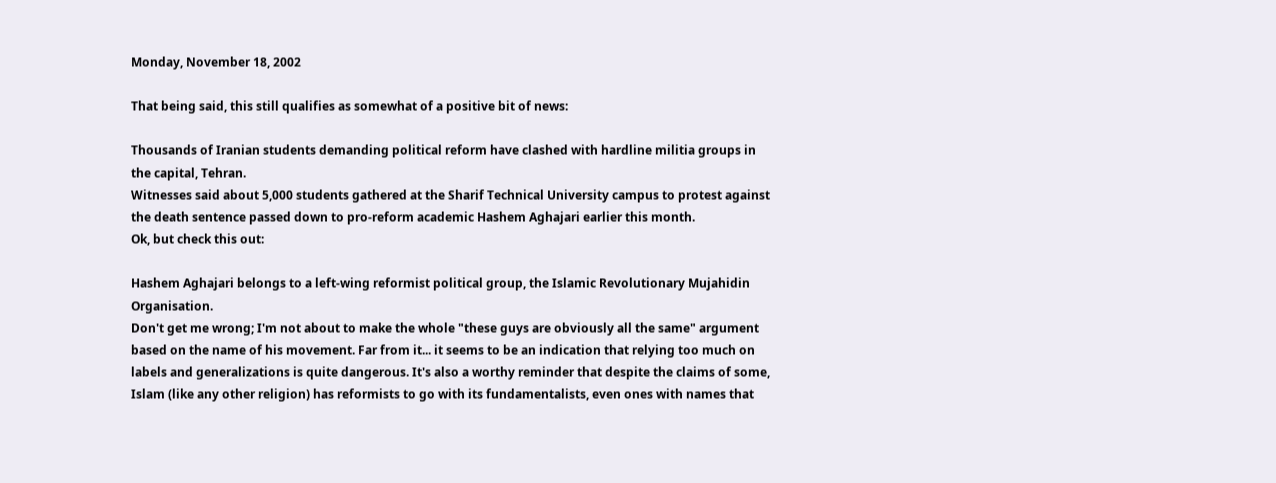Monday, November 18, 2002

That being said, this still qualifies as somewhat of a positive bit of news:

Thousands of Iranian students demanding political reform have clashed with hardline militia groups in the capital, Tehran.
Witnesses said about 5,000 students gathered at the Sharif Technical University campus to protest against the death sentence passed down to pro-reform academic Hashem Aghajari earlier this month.
Ok, but check this out:

Hashem Aghajari belongs to a left-wing reformist political group, the Islamic Revolutionary Mujahidin Organisation.
Don't get me wrong; I'm not about to make the whole "these guys are obviously all the same" argument based on the name of his movement. Far from it... it seems to be an indication that relying too much on labels and generalizations is quite dangerous. It's also a worthy reminder that despite the claims of some, Islam (like any other religion) has reformists to go with its fundamentalists, even ones with names that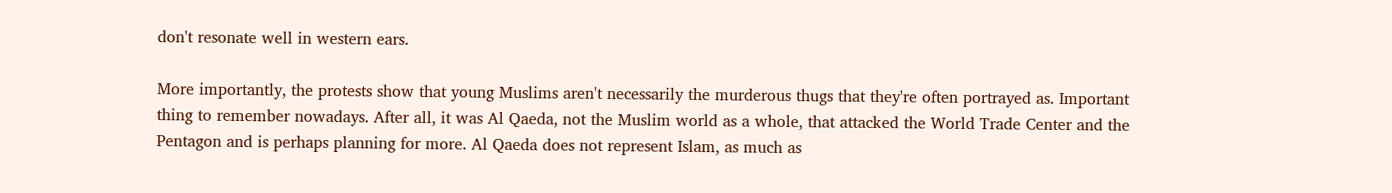don't resonate well in western ears.

More importantly, the protests show that young Muslims aren't necessarily the murderous thugs that they're often portrayed as. Important thing to remember nowadays. After all, it was Al Qaeda, not the Muslim world as a whole, that attacked the World Trade Center and the Pentagon and is perhaps planning for more. Al Qaeda does not represent Islam, as much as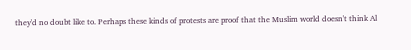they'd no doubt like to. Perhaps these kinds of protests are proof that the Muslim world doesn't think Al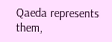Qaeda represents them,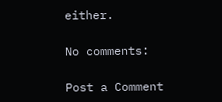either.

No comments:

Post a Comment